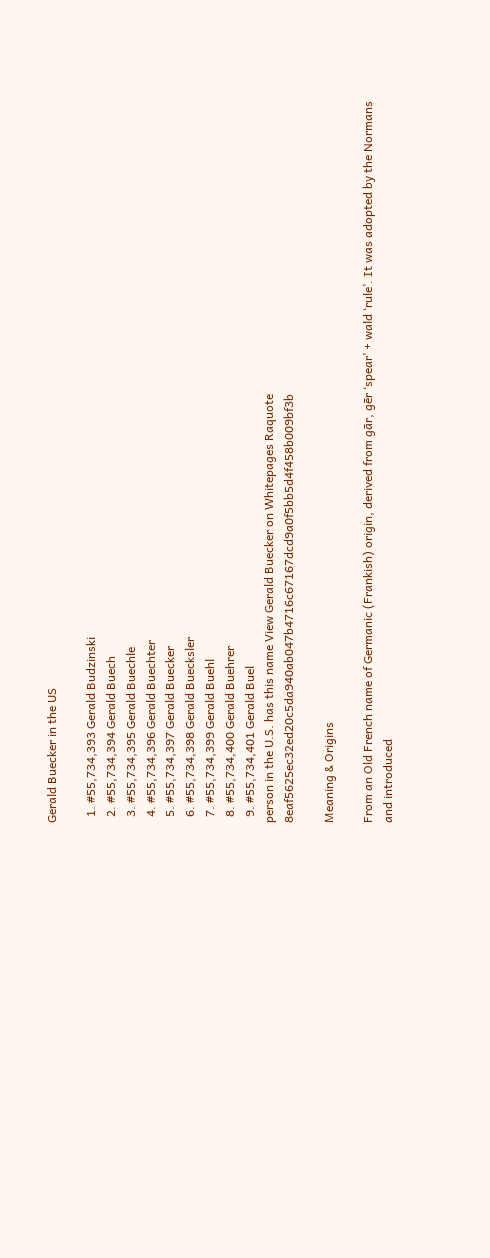Gerald Buecker in the US

  1. #55,734,393 Gerald Budzinski
  2. #55,734,394 Gerald Buech
  3. #55,734,395 Gerald Buechle
  4. #55,734,396 Gerald Buechter
  5. #55,734,397 Gerald Buecker
  6. #55,734,398 Gerald Buecksler
  7. #55,734,399 Gerald Buehl
  8. #55,734,400 Gerald Buehrer
  9. #55,734,401 Gerald Buel
person in the U.S. has this name View Gerald Buecker on Whitepages Raquote 8eaf5625ec32ed20c5da940ab047b4716c67167dcd9a0f5bb5d4f458b009bf3b

Meaning & Origins

From an Old French name of Germanic (Frankish) origin, derived from gār, gēr ‘spear’ + wald ‘rule’. It was adopted by the Normans and introduced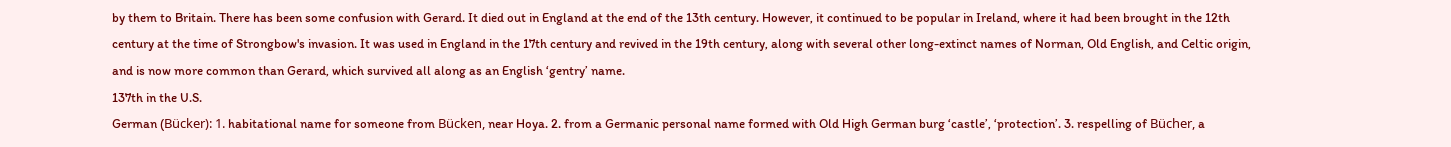by them to Britain. There has been some confusion with Gerard. It died out in England at the end of the 13th century. However, it continued to be popular in Ireland, where it had been brought in the 12th century at the time of Strongbow's invasion. It was used in England in the 17th century and revived in the 19th century, along with several other long-extinct names of Norman, Old English, and Celtic origin, and is now more common than Gerard, which survived all along as an English ‘gentry’ name.
137th in the U.S.
German (Bücker): 1. habitational name for someone from Bücken, near Hoya. 2. from a Germanic personal name formed with Old High German burg ‘castle’, ‘protection’. 3. respelling of Bücher, a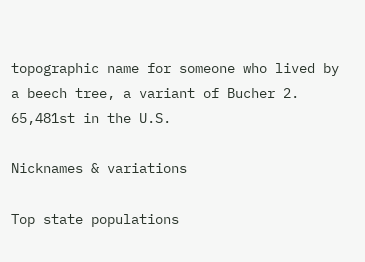topographic name for someone who lived by a beech tree, a variant of Bucher 2.
65,481st in the U.S.

Nicknames & variations

Top state populations